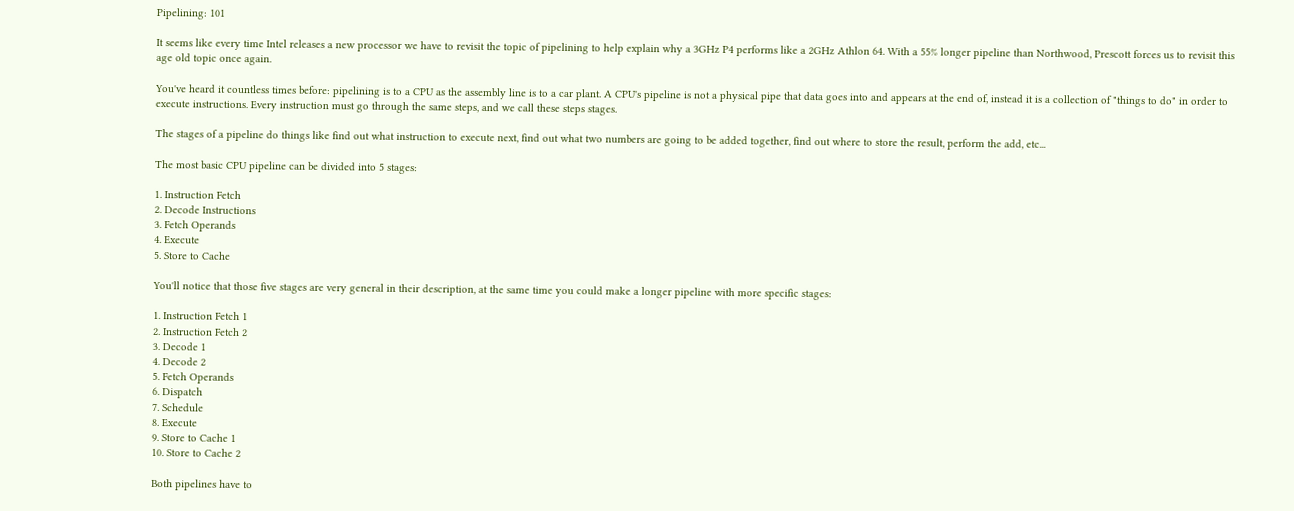Pipelining: 101

It seems like every time Intel releases a new processor we have to revisit the topic of pipelining to help explain why a 3GHz P4 performs like a 2GHz Athlon 64. With a 55% longer pipeline than Northwood, Prescott forces us to revisit this age old topic once again.

You've heard it countless times before: pipelining is to a CPU as the assembly line is to a car plant. A CPU's pipeline is not a physical pipe that data goes into and appears at the end of, instead it is a collection of "things to do" in order to execute instructions. Every instruction must go through the same steps, and we call these steps stages.

The stages of a pipeline do things like find out what instruction to execute next, find out what two numbers are going to be added together, find out where to store the result, perform the add, etc...

The most basic CPU pipeline can be divided into 5 stages:

1. Instruction Fetch
2. Decode Instructions
3. Fetch Operands
4. Execute
5. Store to Cache

You'll notice that those five stages are very general in their description, at the same time you could make a longer pipeline with more specific stages:

1. Instruction Fetch 1
2. Instruction Fetch 2
3. Decode 1
4. Decode 2
5. Fetch Operands
6. Dispatch
7. Schedule
8. Execute
9. Store to Cache 1
10. Store to Cache 2

Both pipelines have to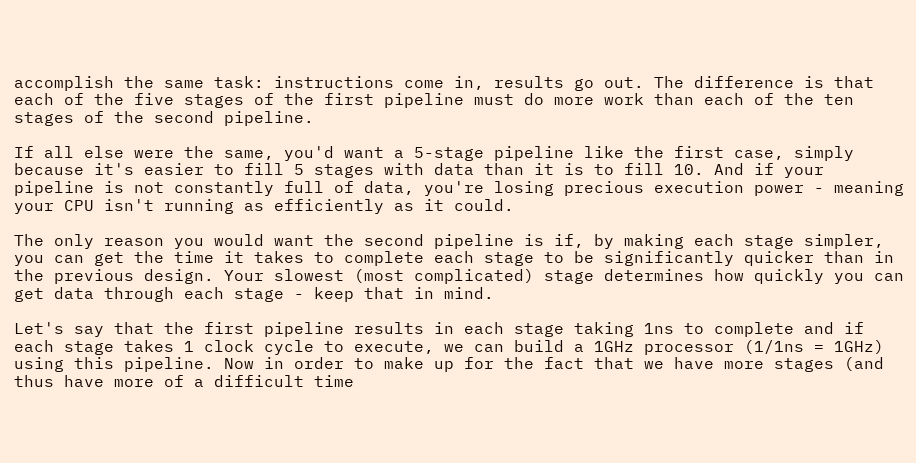accomplish the same task: instructions come in, results go out. The difference is that each of the five stages of the first pipeline must do more work than each of the ten stages of the second pipeline.

If all else were the same, you'd want a 5-stage pipeline like the first case, simply because it's easier to fill 5 stages with data than it is to fill 10. And if your pipeline is not constantly full of data, you're losing precious execution power - meaning your CPU isn't running as efficiently as it could.

The only reason you would want the second pipeline is if, by making each stage simpler, you can get the time it takes to complete each stage to be significantly quicker than in the previous design. Your slowest (most complicated) stage determines how quickly you can get data through each stage - keep that in mind.

Let's say that the first pipeline results in each stage taking 1ns to complete and if each stage takes 1 clock cycle to execute, we can build a 1GHz processor (1/1ns = 1GHz) using this pipeline. Now in order to make up for the fact that we have more stages (and thus have more of a difficult time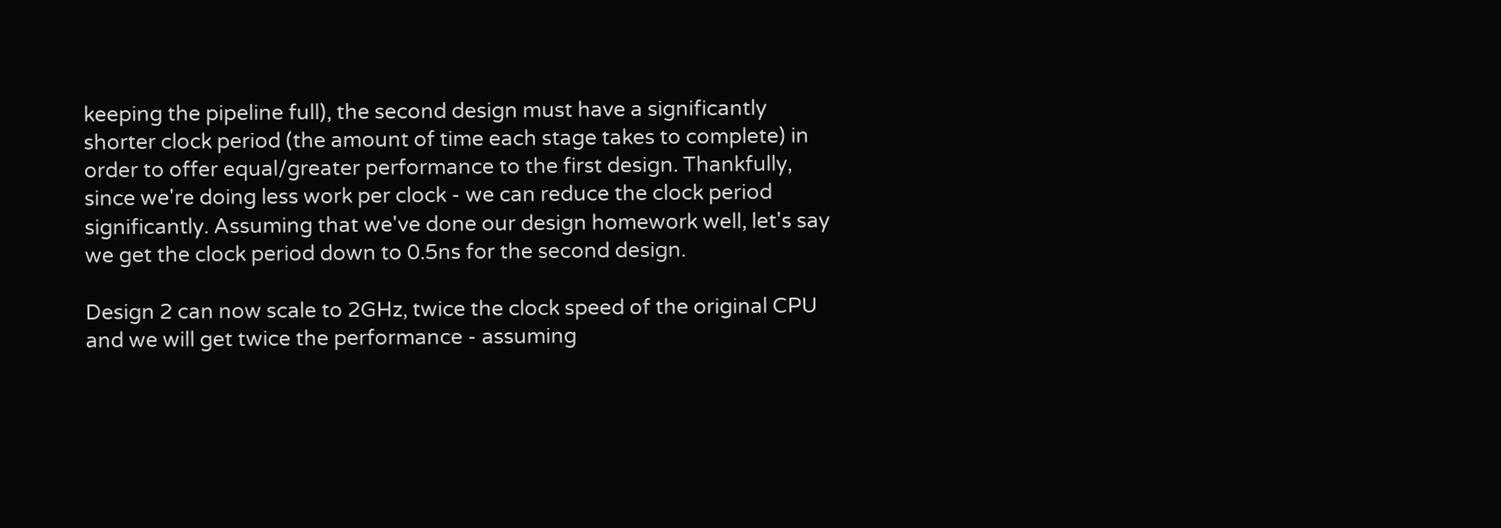keeping the pipeline full), the second design must have a significantly shorter clock period (the amount of time each stage takes to complete) in order to offer equal/greater performance to the first design. Thankfully, since we're doing less work per clock - we can reduce the clock period significantly. Assuming that we've done our design homework well, let's say we get the clock period down to 0.5ns for the second design.

Design 2 can now scale to 2GHz, twice the clock speed of the original CPU and we will get twice the performance - assuming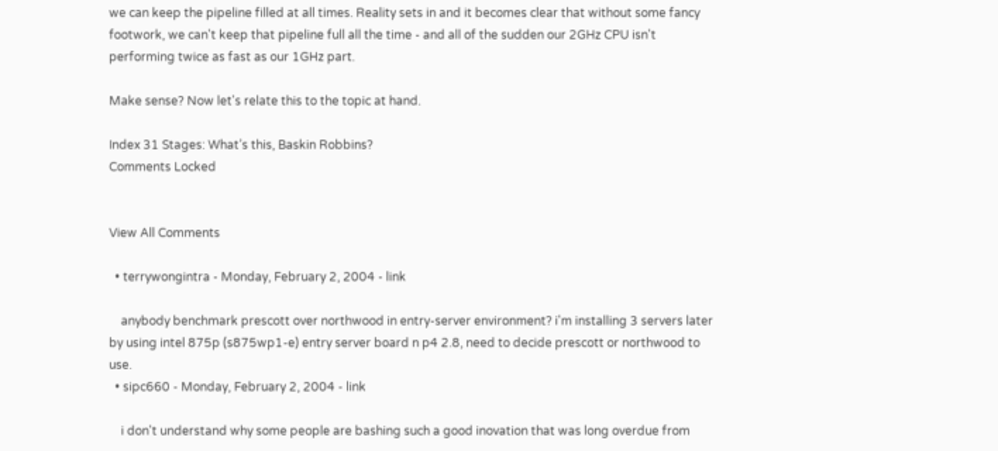we can keep the pipeline filled at all times. Reality sets in and it becomes clear that without some fancy footwork, we can't keep that pipeline full all the time - and all of the sudden our 2GHz CPU isn't performing twice as fast as our 1GHz part.

Make sense? Now let's relate this to the topic at hand.

Index 31 Stages: What’s this, Baskin Robbins?
Comments Locked


View All Comments

  • terrywongintra - Monday, February 2, 2004 - link

    anybody benchmark prescott over northwood in entry-server environment? i'm installing 3 servers later by using intel 875p (s875wp1-e) entry server board n p4 2.8, need to decide prescott or northwood to use.
  • sipc660 - Monday, February 2, 2004 - link

    i don't understand why some people are bashing such a good inovation that was long overdue from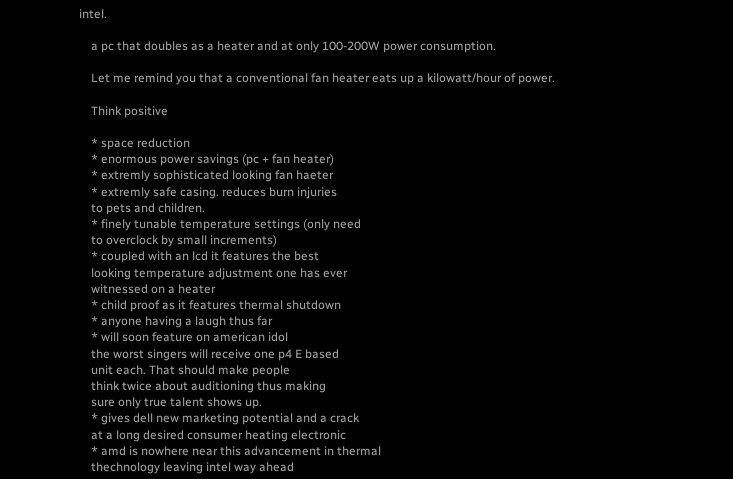intel.

    a pc that doubles as a heater and at only 100-200W power consumption.

    Let me remind you that a conventional fan heater eats up a kilowatt/hour of power.

    Think positive

    * space reduction
    * enormous power savings (pc + fan heater)
    * extremly sophisticated looking fan haeter
    * extremly safe casing. reduces burn injuries
    to pets and children.
    * finely tunable temperature settings (only need
    to overclock by small increments)
    * coupled with an lcd it features the best
    looking temperature adjustment one has ever
    witnessed on a heater
    * child proof as it features thermal shutdown
    * anyone having a laugh thus far
    * will soon feature on american idol
    the worst singers will receive one p4 E based
    unit each. That should make people
    think twice about auditioning thus making
    sure only true talent shows up.
    * gives dell new marketing potential and a crack
    at a long desired consumer heating electronic
    * amd is nowhere near this advancement in thermal
    thechnology leaving intel way ahead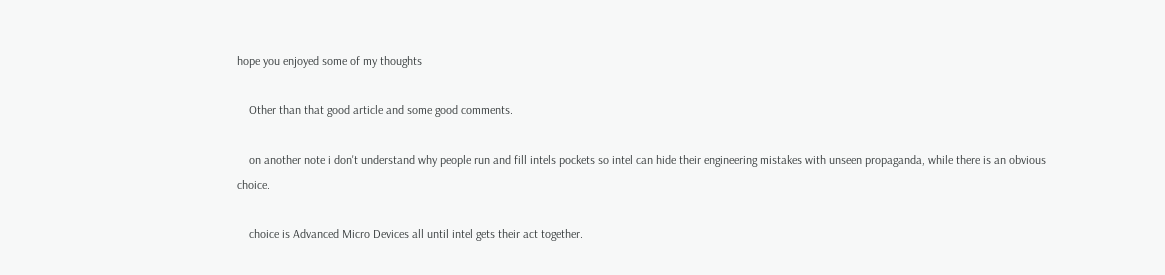hope you enjoyed some of my thoughts

    Other than that good article and some good comments.

    on another note i don't understand why people run and fill intels pockets so intel can hide their engineering mistakes with unseen propaganda, while there is an obvious choice.

    choice is Advanced Micro Devices all until intel gets their act together.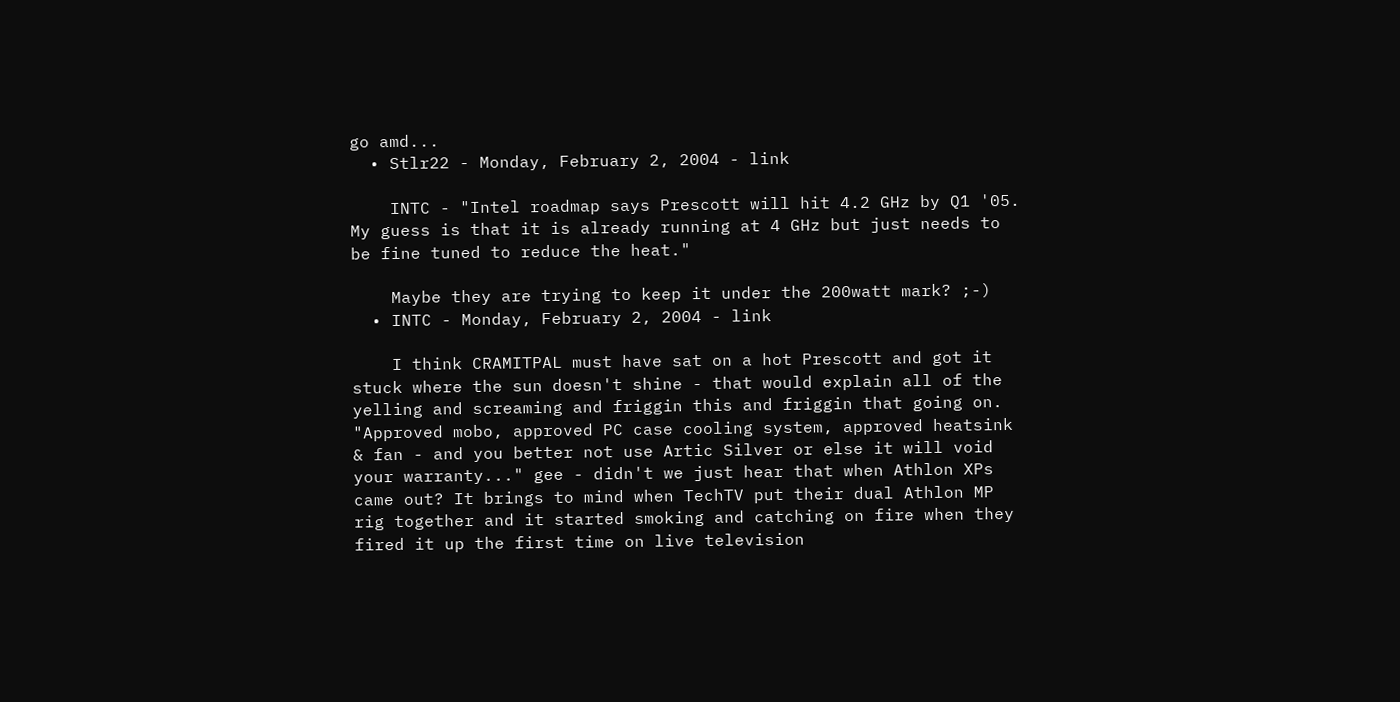go amd...
  • Stlr22 - Monday, February 2, 2004 - link

    INTC - "Intel roadmap says Prescott will hit 4.2 GHz by Q1 '05. My guess is that it is already running at 4 GHz but just needs to be fine tuned to reduce the heat."

    Maybe they are trying to keep it under the 200watt mark? ;-)
  • INTC - Monday, February 2, 2004 - link

    I think CRAMITPAL must have sat on a hot Prescott and got it stuck where the sun doesn't shine - that would explain all of the yelling and screaming and friggin this and friggin that going on. "Approved mobo, approved PC case cooling system, approved heatsink & fan - and you better not use Artic Silver or else it will void your warranty..." gee - didn't we just hear that when Athlon XPs came out? It brings to mind when TechTV put their dual Athlon MP rig together and it started smoking and catching on fire when they fired it up the first time on live television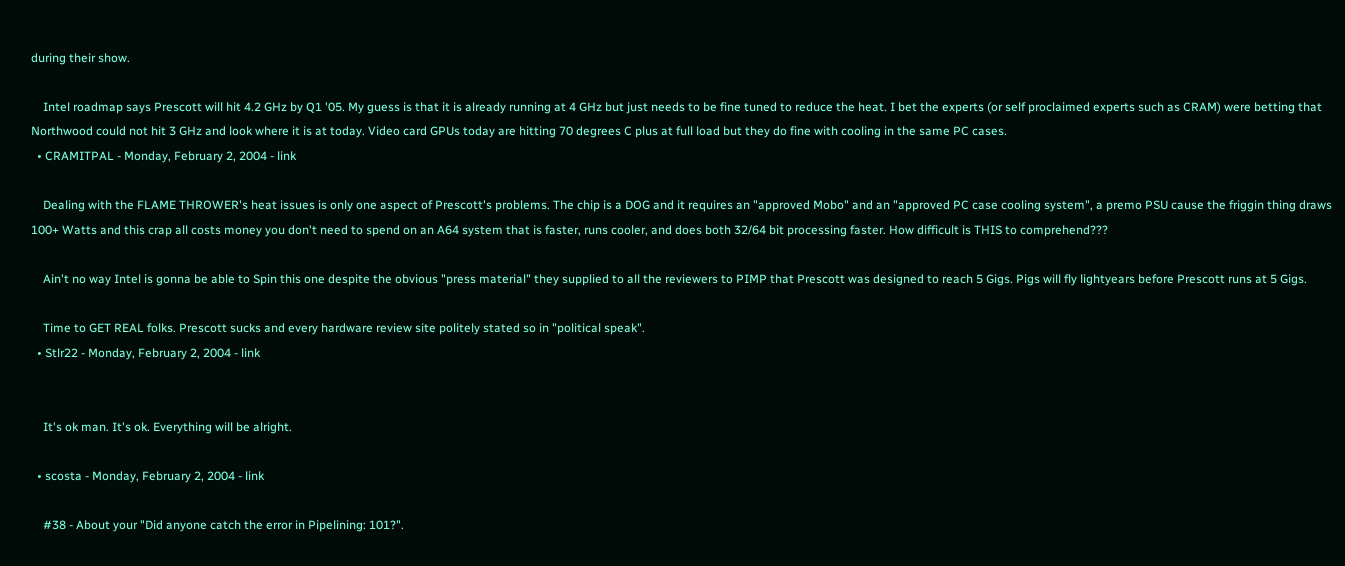during their show.

    Intel roadmap says Prescott will hit 4.2 GHz by Q1 '05. My guess is that it is already running at 4 GHz but just needs to be fine tuned to reduce the heat. I bet the experts (or self proclaimed experts such as CRAM) were betting that Northwood could not hit 3 GHz and look where it is at today. Video card GPUs today are hitting 70 degrees C plus at full load but they do fine with cooling in the same PC cases.
  • CRAMITPAL - Monday, February 2, 2004 - link

    Dealing with the FLAME THROWER's heat issues is only one aspect of Prescott's problems. The chip is a DOG and it requires an "approved Mobo" and an "approved PC case cooling system", a premo PSU cause the friggin thing draws 100+ Watts and this crap all costs money you don't need to spend on an A64 system that is faster, runs cooler, and does both 32/64 bit processing faster. How difficult is THIS to comprehend???

    Ain't no way Intel is gonna be able to Spin this one despite the obvious "press material" they supplied to all the reviewers to PIMP that Prescott was designed to reach 5 Gigs. Pigs will fly lightyears before Prescott runs at 5 Gigs.

    Time to GET REAL folks. Prescott sucks and every hardware review site politely stated so in "political speak".
  • Stlr22 - Monday, February 2, 2004 - link


    It's ok man. It's ok. Everything will be alright.

  • scosta - Monday, February 2, 2004 - link

    #38 - About your "Did anyone catch the error in Pipelining: 101?".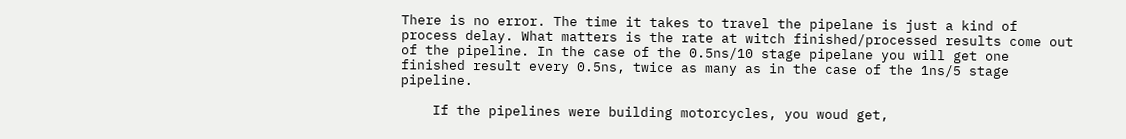There is no error. The time it takes to travel the pipelane is just a kind of process delay. What matters is the rate at witch finished/processed results come out of the pipeline. In the case of the 0.5ns/10 stage pipelane you will get one finished result every 0.5ns, twice as many as in the case of the 1ns/5 stage pipeline.

    If the pipelines were building motorcycles, you woud get,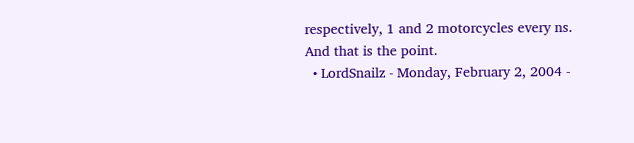respectively, 1 and 2 motorcycles every ns. And that is the point.
  • LordSnailz - Monday, February 2, 2004 -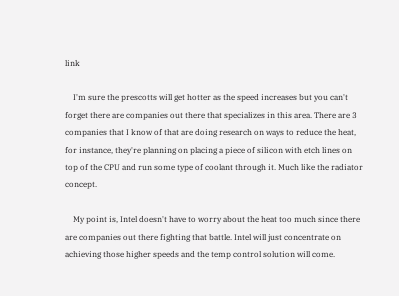link

    I'm sure the prescotts will get hotter as the speed increases but you can't forget there are companies out there that specializes in this area. There are 3 companies that I know of that are doing research on ways to reduce the heat, for instance, they're planning on placing a piece of silicon with etch lines on top of the CPU and run some type of coolant through it. Much like the radiator concept.

    My point is, Intel doesn't have to worry about the heat too much since there are companies out there fighting that battle. Intel will just concentrate on achieving those higher speeds and the temp control solution will come.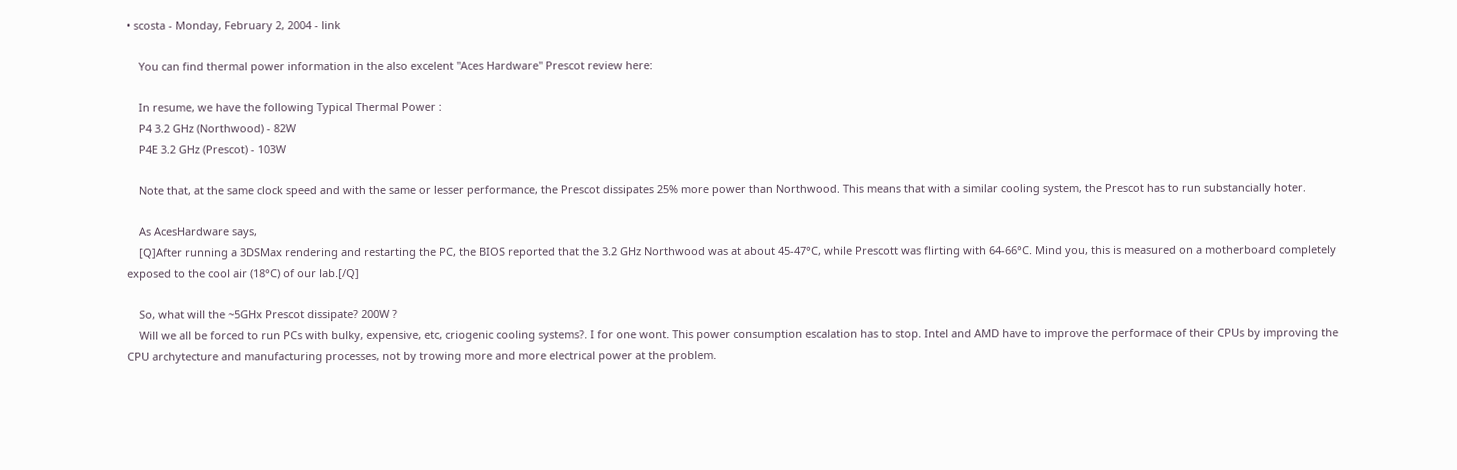• scosta - Monday, February 2, 2004 - link

    You can find thermal power information in the also excelent "Aces Hardware" Prescot review here:

    In resume, we have the following Typical Thermal Power :
    P4 3.2 GHz (Northwood) - 82W
    P4E 3.2 GHz (Prescot) - 103W

    Note that, at the same clock speed and with the same or lesser performance, the Prescot dissipates 25% more power than Northwood. This means that with a similar cooling system, the Prescot has to run substancially hoter.

    As AcesHardware says,
    [Q]After running a 3DSMax rendering and restarting the PC, the BIOS reported that the 3.2 GHz Northwood was at about 45-47°C, while Prescott was flirting with 64-66°C. Mind you, this is measured on a motherboard completely exposed to the cool air (18°C) of our lab.[/Q]

    So, what will the ~5GHx Prescot dissipate? 200W ?
    Will we all be forced to run PCs with bulky, expensive, etc, criogenic cooling systems?. I for one wont. This power consumption escalation has to stop. Intel and AMD have to improve the performace of their CPUs by improving the CPU archytecture and manufacturing processes, not by trowing more and more electrical power at the problem.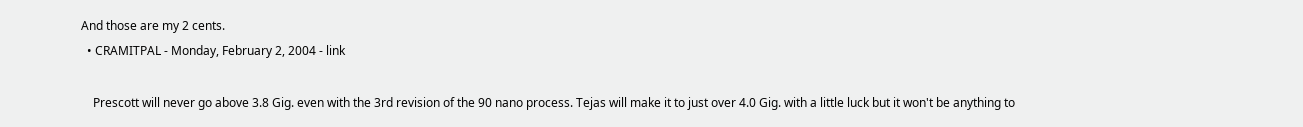And those are my 2 cents.
  • CRAMITPAL - Monday, February 2, 2004 - link

    Prescott will never go above 3.8 Gig. even with the 3rd revision of the 90 nano process. Tejas will make it to just over 4.0 Gig. with a little luck but it won't be anything to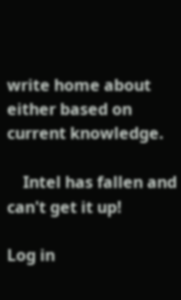write home about either based on current knowledge.

    Intel has fallen and can't get it up!

Log in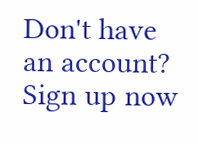Don't have an account? Sign up now